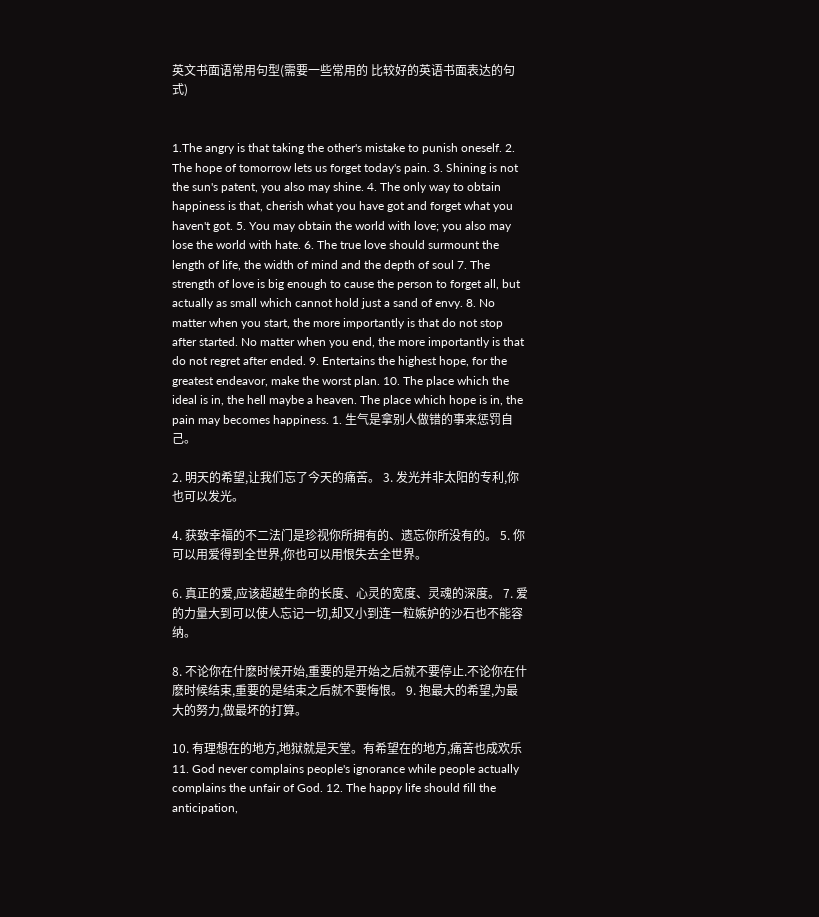英文书面语常用句型(需要一些常用的 比较好的英语书面表达的句式)


1.The angry is that taking the other's mistake to punish oneself. 2. The hope of tomorrow lets us forget today's pain. 3. Shining is not the sun's patent, you also may shine. 4. The only way to obtain happiness is that, cherish what you have got and forget what you haven't got. 5. You may obtain the world with love; you also may lose the world with hate. 6. The true love should surmount the length of life, the width of mind and the depth of soul 7. The strength of love is big enough to cause the person to forget all, but actually as small which cannot hold just a sand of envy. 8. No matter when you start, the more importantly is that do not stop after started. No matter when you end, the more importantly is that do not regret after ended. 9. Entertains the highest hope, for the greatest endeavor, make the worst plan. 10. The place which the ideal is in, the hell maybe a heaven. The place which hope is in, the pain may becomes happiness. 1. 生气是拿别人做错的事来惩罚自己。

2. 明天的希望,让我们忘了今天的痛苦。 3. 发光并非太阳的专利,你也可以发光。

4. 获致幸福的不二法门是珍视你所拥有的、遗忘你所没有的。 5. 你可以用爱得到全世界,你也可以用恨失去全世界。

6. 真正的爱,应该超越生命的长度、心灵的宽度、灵魂的深度。 7. 爱的力量大到可以使人忘记一切,却又小到连一粒嫉妒的沙石也不能容纳。

8. 不论你在什麽时候开始,重要的是开始之后就不要停止.不论你在什麽时候结束,重要的是结束之后就不要悔恨。 9. 抱最大的希望,为最大的努力,做最坏的打算。

10. 有理想在的地方,地狱就是天堂。有希望在的地方,痛苦也成欢乐 11. God never complains people's ignorance while people actually complains the unfair of God. 12. The happy life should fill the anticipation,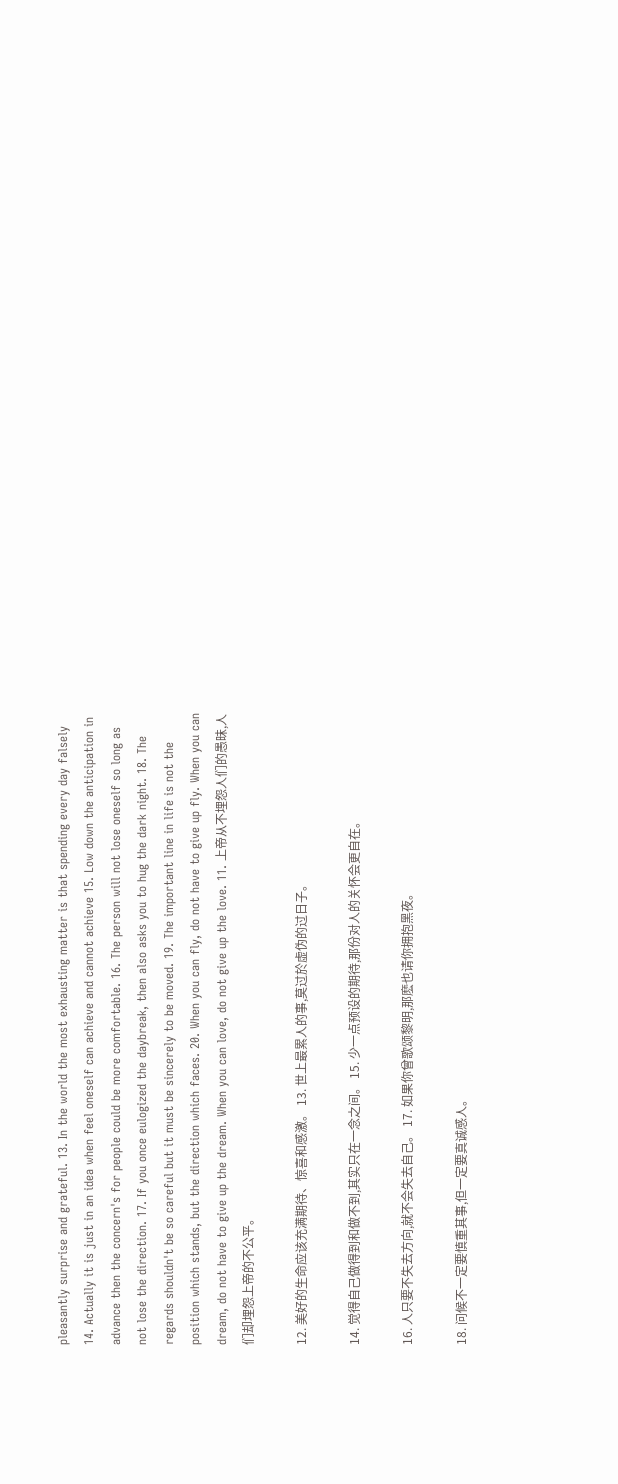pleasantly surprise and grateful. 13. In the world the most exhausting matter is that spending every day falsely 14. Actually it is just in an idea when feel oneself can achieve and cannot achieve 15. Low down the anticipation in advance then the concern's for people could be more comfortable. 16. The person will not lose oneself so long as not lose the direction. 17. If you once eulogized the daybreak, then also asks you to hug the dark night. 18. The regards shouldn't be so careful but it must be sincerely to be moved. 19. The important line in life is not the position which stands, but the direction which faces. 20. When you can fly, do not have to give up fly. When you can dream, do not have to give up the dream. When you can love, do not give up the love. 11. 上帝从不埋怨人们的愚昧,人们却埋怨上帝的不公平。

12. 美好的生命应该充满期待、惊喜和感激。 13. 世上最累人的事,莫过於虚伪的过日子。

14. 觉得自己做得到和做不到,其实只在一念之间。 15. 少一点预设的期待,那份对人的关怀会更自在。

16. 人只要不失去方向,就不会失去自己。 17. 如果你曾歌颂黎明,那麽也请你拥抱黑夜。

18. 问候不一定要慎重其事,但一定要真诚感人。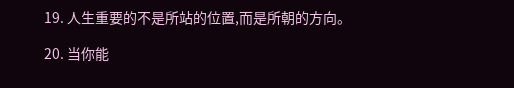19. 人生重要的不是所站的位置,而是所朝的方向。

20. 当你能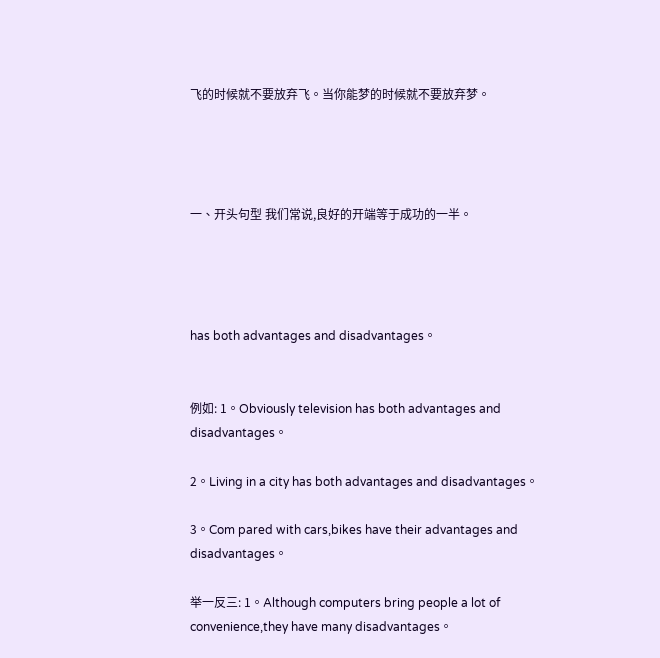飞的时候就不要放弃飞。当你能梦的时候就不要放弃梦。




一、开头句型 我们常说,良好的开端等于成功的一半。




has both advantages and disadvantages。


例如: 1。Obviously television has both advantages and disadvantages。

2。Living in a city has both advantages and disadvantages。

3。Com pared with cars,bikes have their advantages and disadvantages。

举一反三: 1。Although computers bring people a lot of convenience,they have many disadvantages。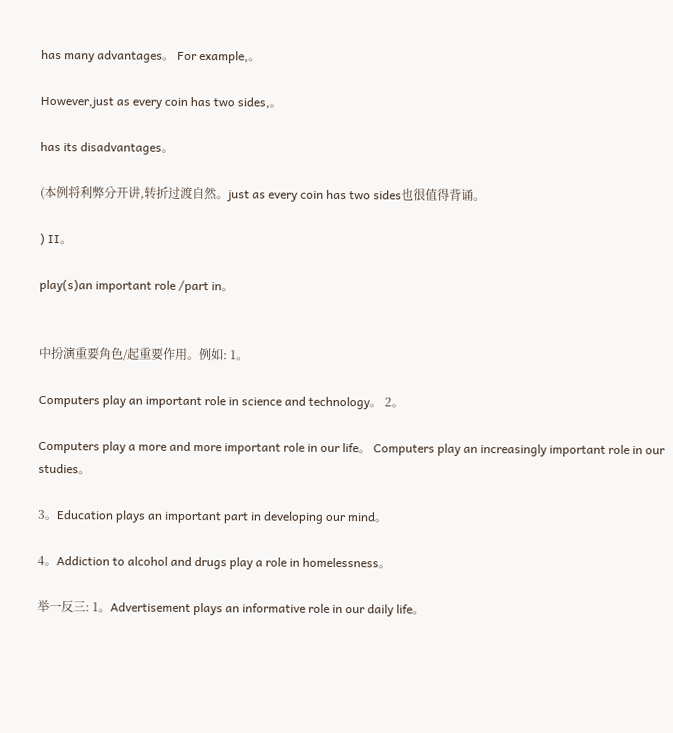has many advantages。 For example,。

However,just as every coin has two sides,。

has its disadvantages。

(本例将利弊分开讲,转折过渡自然。just as every coin has two sides也很值得背诵。

) II。

play(s)an important role /part in。


中扮演重要角色/起重要作用。例如: 1。

Computers play an important role in science and technology。 2。

Computers play a more and more important role in our life。 Computers play an increasingly important role in our studies。

3。Education plays an important part in developing our mind。

4。Addiction to alcohol and drugs play a role in homelessness。

举一反三: 1。Advertisement plays an informative role in our daily life。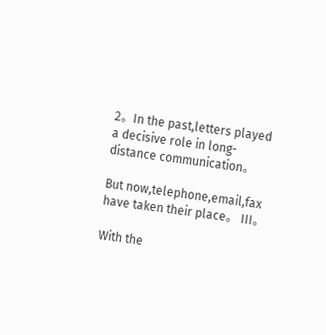2。In the past,letters played a decisive role in long-distance communication。

But now,telephone,email,fax have taken their place。 III。

With the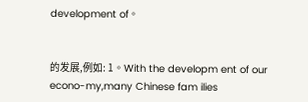development of。


的发展,例如: 1。With the developm ent of our econo-my,many Chinese fam ilies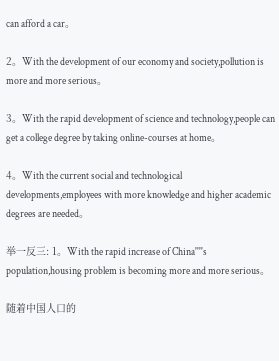can afford a car。

2。With the development of our economy and society,pollution is more and more serious。

3。With the rapid development of science and technology,people can get a college degree by taking online-courses at home。

4。With the current social and technological developments,employees with more knowledge and higher academic degrees are needed。

举一反三: 1。With the rapid increase of China''''s population,housing problem is becoming more and more serious。

随着中国人口的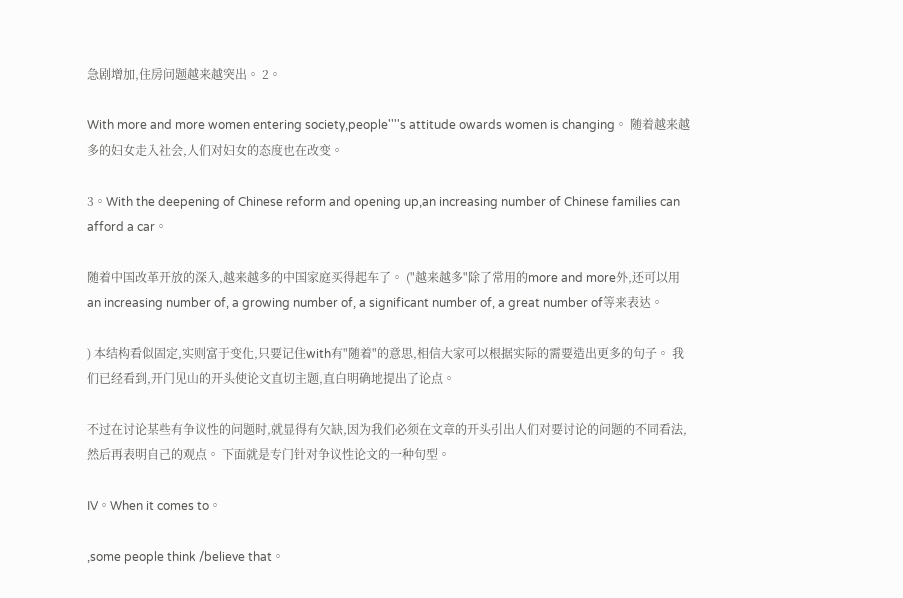急剧增加,住房问题越来越突出。 2。

With more and more women entering society,people''''s attitude owards women is changing。 随着越来越多的妇女走入社会,人们对妇女的态度也在改变。

3。With the deepening of Chinese reform and opening up,an increasing number of Chinese families can afford a car。

随着中国改革开放的深入,越来越多的中国家庭买得起车了。 ("越来越多"除了常用的more and more外,还可以用an increasing number of, a growing number of, a significant number of, a great number of等来表达。

) 本结构看似固定,实则富于变化,只要记住with有"随着"的意思,相信大家可以根据实际的需要造出更多的句子。 我们已经看到,开门见山的开头使论文直切主题,直白明确地提出了论点。

不过在讨论某些有争议性的问题时,就显得有欠缺,因为我们必须在文章的开头引出人们对要讨论的问题的不同看法,然后再表明自己的观点。 下面就是专门针对争议性论文的一种句型。

IV。When it comes to。

,some people think /believe that。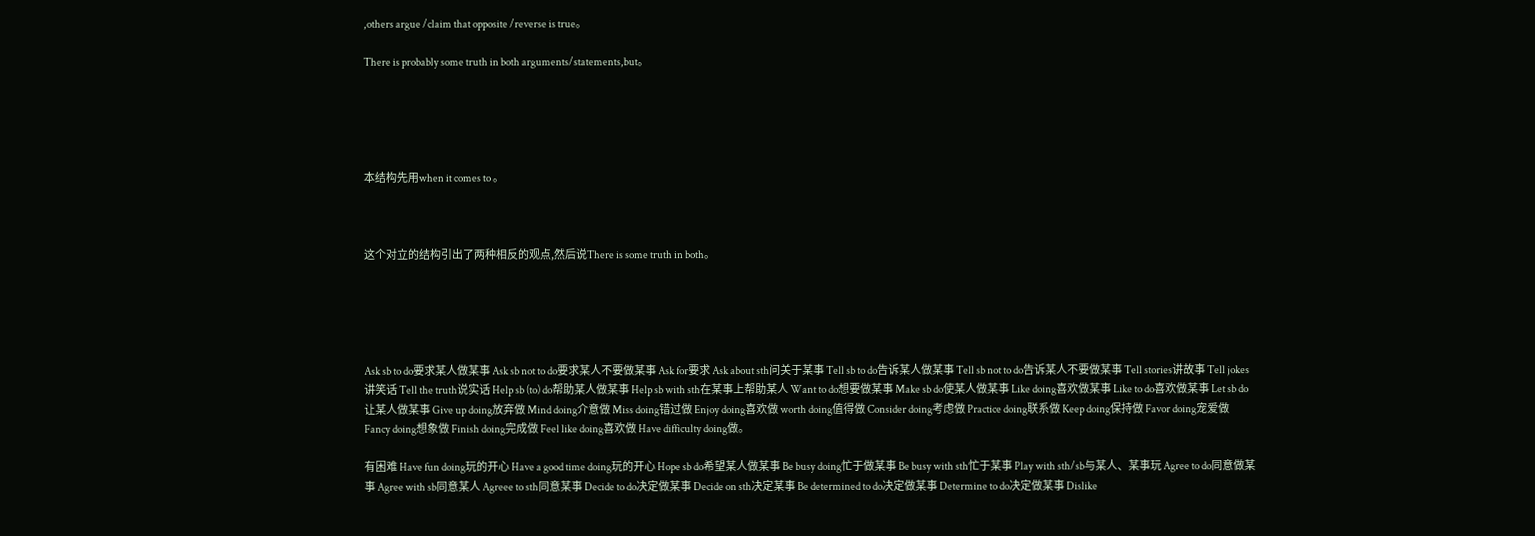,others argue /claim that opposite /reverse is true。

There is probably some truth in both arguments/statements,but。





本结构先用when it comes to 。



这个对立的结构引出了两种相反的观点,然后说There is some truth in both。





Ask sb to do要求某人做某事 Ask sb not to do要求某人不要做某事 Ask for要求 Ask about sth问关于某事 Tell sb to do告诉某人做某事 Tell sb not to do告诉某人不要做某事 Tell stories讲故事 Tell jokes讲笑话 Tell the truth说实话 Help sb (to) do帮助某人做某事 Help sb with sth在某事上帮助某人 Want to do想要做某事 Make sb do使某人做某事 Like doing喜欢做某事 Like to do喜欢做某事 Let sb do让某人做某事 Give up doing放弃做 Mind doing介意做 Miss doing错过做 Enjoy doing喜欢做 worth doing值得做 Consider doing考虑做 Practice doing联系做 Keep doing保持做 Favor doing宠爱做 Fancy doing想象做 Finish doing完成做 Feel like doing喜欢做 Have difficulty doing做。

有困难 Have fun doing玩的开心 Have a good time doing玩的开心 Hope sb do希望某人做某事 Be busy doing忙于做某事 Be busy with sth忙于某事 Play with sth/sb与某人、某事玩 Agree to do同意做某事 Agree with sb同意某人 Agreee to sth同意某事 Decide to do决定做某事 Decide on sth决定某事 Be determined to do决定做某事 Determine to do决定做某事 Dislike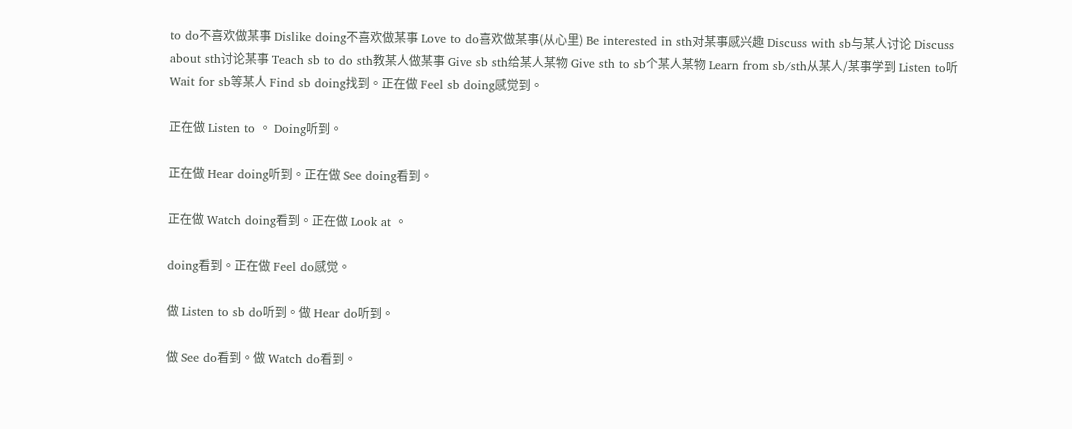to do不喜欢做某事 Dislike doing不喜欢做某事 Love to do喜欢做某事(从心里) Be interested in sth对某事感兴趣 Discuss with sb与某人讨论 Discuss about sth讨论某事 Teach sb to do sth教某人做某事 Give sb sth给某人某物 Give sth to sb个某人某物 Learn from sb/sth从某人/某事学到 Listen to听 Wait for sb等某人 Find sb doing找到。正在做 Feel sb doing感觉到。

正在做 Listen to 。 Doing听到。

正在做 Hear doing听到。正在做 See doing看到。

正在做 Watch doing看到。正在做 Look at 。

doing看到。正在做 Feel do感觉。

做 Listen to sb do听到。做 Hear do听到。

做 See do看到。做 Watch do看到。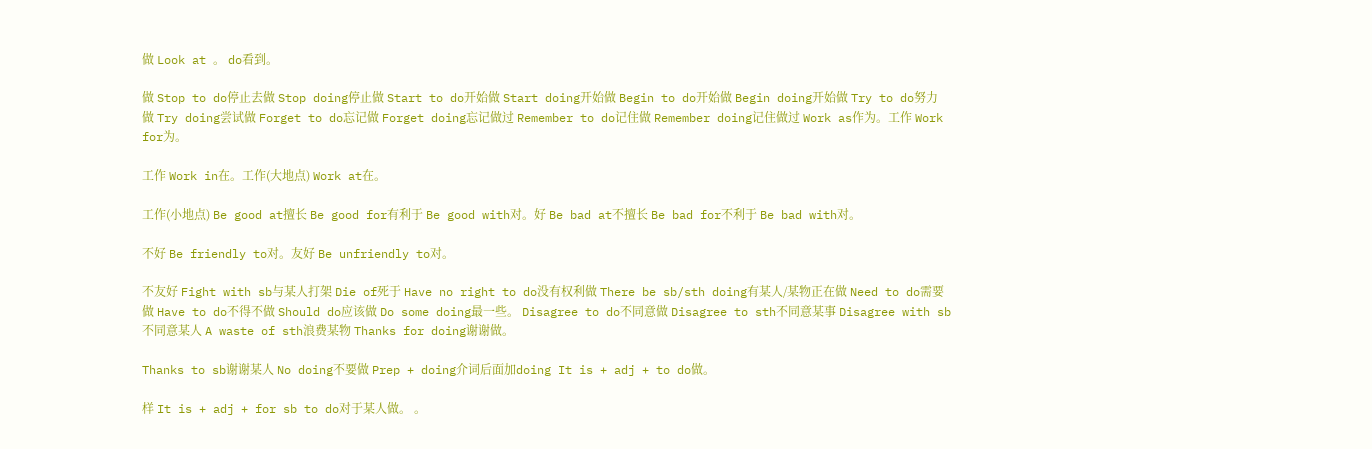做 Look at 。 do看到。

做 Stop to do停止去做 Stop doing停止做 Start to do开始做 Start doing开始做 Begin to do开始做 Begin doing开始做 Try to do努力做 Try doing尝试做 Forget to do忘记做 Forget doing忘记做过 Remember to do记住做 Remember doing记住做过 Work as作为。工作 Work for为。

工作 Work in在。工作(大地点) Work at在。

工作(小地点) Be good at擅长 Be good for有利于 Be good with对。好 Be bad at不擅长 Be bad for不利于 Be bad with对。

不好 Be friendly to对。友好 Be unfriendly to对。

不友好 Fight with sb与某人打架 Die of死于 Have no right to do没有权利做 There be sb/sth doing有某人/某物正在做 Need to do需要做 Have to do不得不做 Should do应该做 Do some doing最一些。 Disagree to do不同意做 Disagree to sth不同意某事 Disagree with sb不同意某人 A waste of sth浪费某物 Thanks for doing谢谢做。

Thanks to sb谢谢某人 No doing不要做 Prep + doing介词后面加doing It is + adj + to do做。

样 It is + adj + for sb to do对于某人做。 。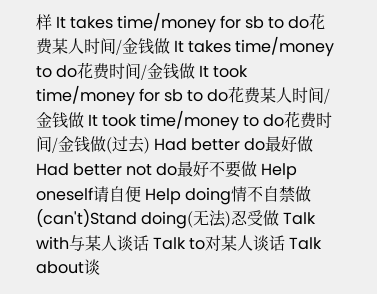样 It takes time/money for sb to do花费某人时间/金钱做 It takes time/money to do花费时间/金钱做 It took time/money for sb to do花费某人时间/金钱做 It took time/money to do花费时间/金钱做(过去) Had better do最好做 Had better not do最好不要做 Help oneself请自便 Help doing情不自禁做 (can't)Stand doing(无法)忍受做 Talk with与某人谈话 Talk to对某人谈话 Talk about谈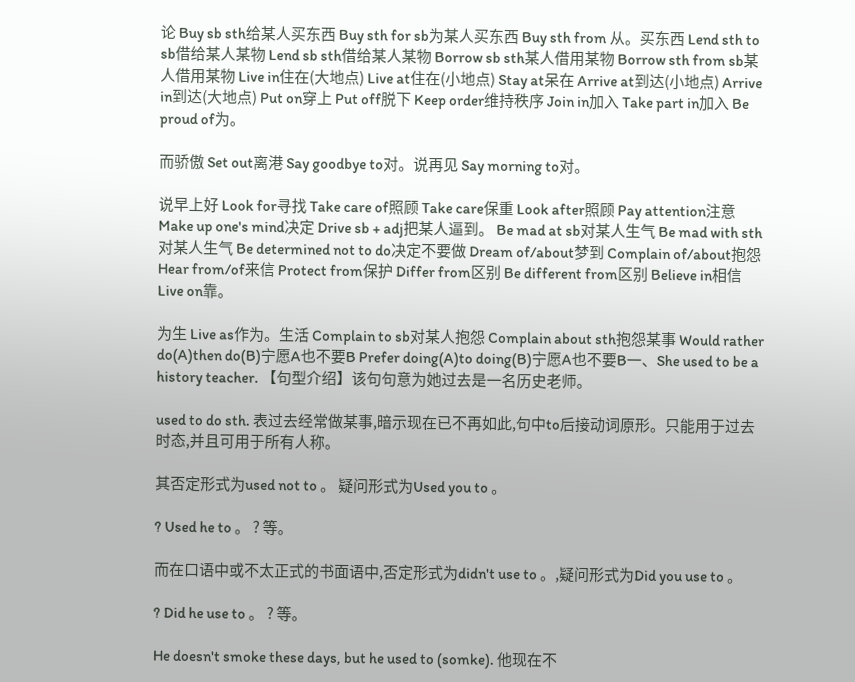论 Buy sb sth给某人买东西 Buy sth for sb为某人买东西 Buy sth from 从。买东西 Lend sth to sb借给某人某物 Lend sb sth借给某人某物 Borrow sb sth某人借用某物 Borrow sth from sb某人借用某物 Live in住在(大地点) Live at住在(小地点) Stay at呆在 Arrive at到达(小地点) Arrive in到达(大地点) Put on穿上 Put off脱下 Keep order维持秩序 Join in加入 Take part in加入 Be proud of为。

而骄傲 Set out离港 Say goodbye to对。说再见 Say morning to对。

说早上好 Look for寻找 Take care of照顾 Take care保重 Look after照顾 Pay attention注意 Make up one's mind决定 Drive sb + adj把某人逼到。 Be mad at sb对某人生气 Be mad with sth对某人生气 Be determined not to do决定不要做 Dream of/about梦到 Complain of/about抱怨 Hear from/of来信 Protect from保护 Differ from区别 Be different from区别 Believe in相信 Live on靠。

为生 Live as作为。生活 Complain to sb对某人抱怨 Complain about sth抱怨某事 Would rather do(A)then do(B)宁愿A也不要B Prefer doing(A)to doing(B)宁愿A也不要B一、She used to be a history teacher. 【句型介绍】该句句意为她过去是一名历史老师。

used to do sth. 表过去经常做某事,暗示现在已不再如此,句中to后接动词原形。只能用于过去时态,并且可用于所有人称。

其否定形式为used not to 。 疑问形式为Used you to 。

? Used he to 。 ? 等。

而在口语中或不太正式的书面语中,否定形式为didn't use to 。,疑问形式为Did you use to 。

? Did he use to 。 ? 等。

He doesn't smoke these days, but he used to (somke). 他现在不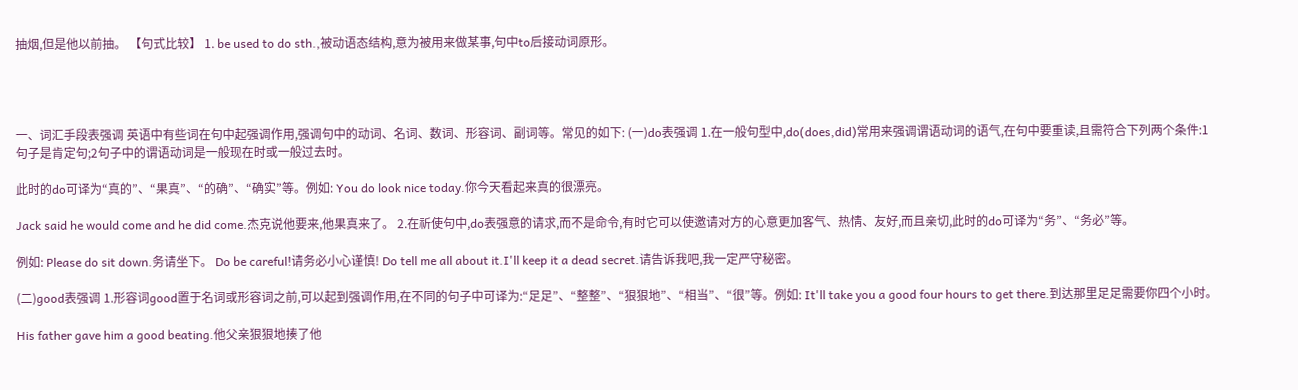抽烟,但是他以前抽。 【句式比较】 1. be used to do sth.,被动语态结构,意为被用来做某事,句中to后接动词原形。




一、词汇手段表强调 英语中有些词在句中起强调作用,强调句中的动词、名词、数词、形容词、副词等。常见的如下: (一)do表强调 1.在一般句型中,do(does,did)常用来强调谓语动词的语气,在句中要重读,且需符合下列两个条件:1句子是肯定句;2句子中的谓语动词是一般现在时或一般过去时。

此时的do可译为“真的”、“果真”、“的确”、“确实”等。例如: You do look nice today.你今天看起来真的很漂亮。

Jack said he would come and he did come.杰克说他要来,他果真来了。 2.在祈使句中,do表强意的请求,而不是命令,有时它可以使邀请对方的心意更加客气、热情、友好,而且亲切,此时的do可译为“务”、“务必”等。

例如: Please do sit down.务请坐下。 Do be careful!请务必小心谨慎! Do tell me all about it.I'll keep it a dead secret.请告诉我吧,我一定严守秘密。

(二)good表强调 1.形容词good置于名词或形容词之前,可以起到强调作用,在不同的句子中可译为:“足足”、“整整”、“狠狠地”、“相当”、“很”等。例如: It'll take you a good four hours to get there.到达那里足足需要你四个小时。

His father gave him a good beating.他父亲狠狠地揍了他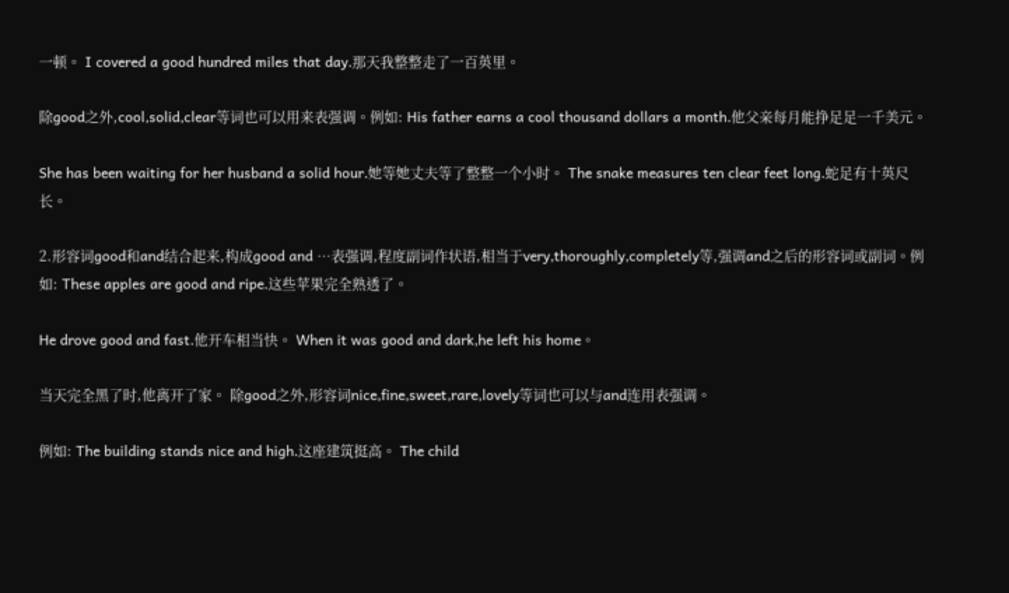一顿。 I covered a good hundred miles that day.那天我整整走了一百英里。

除good之外,cool,solid,clear等词也可以用来表强调。例如: His father earns a cool thousand dollars a month.他父亲每月能挣足足一千美元。

She has been waiting for her husband a solid hour.她等她丈夫等了整整一个小时。 The snake measures ten clear feet long.蛇足有十英尺长。

2.形容词good和and结合起来,构成good and …表强调,程度副词作状语,相当于very,thoroughly,completely等,强调and之后的形容词或副词。例如: These apples are good and ripe.这些苹果完全熟透了。

He drove good and fast.他开车相当快。 When it was good and dark,he left his home。

当天完全黑了时,他离开了家。 除good之外,形容词nice,fine,sweet,rare,lovely等词也可以与and连用表强调。

例如: The building stands nice and high.这座建筑挺高。 The child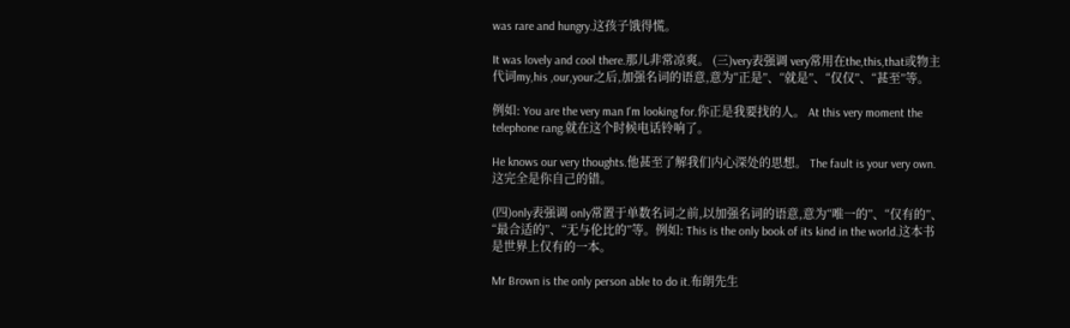was rare and hungry.这孩子饿得慌。

It was lovely and cool there.那儿非常凉爽。 (三)very表强调 very常用在the,this,that或物主代词my,his ,our,your之后,加强名词的语意,意为“正是”、“就是”、“仅仅”、“甚至”等。

例如: You are the very man I'm looking for.你正是我要找的人。 At this very moment the telephone rang.就在这个时候电话铃响了。

He knows our very thoughts.他甚至了解我们内心深处的思想。 The fault is your very own.这完全是你自己的错。

(四)only表强调 only常置于单数名词之前,以加强名词的语意,意为“唯一的”、“仅有的”、“最合适的”、“无与伦比的”等。例如: This is the only book of its kind in the world.这本书是世界上仅有的一本。

Mr Brown is the only person able to do it.布朗先生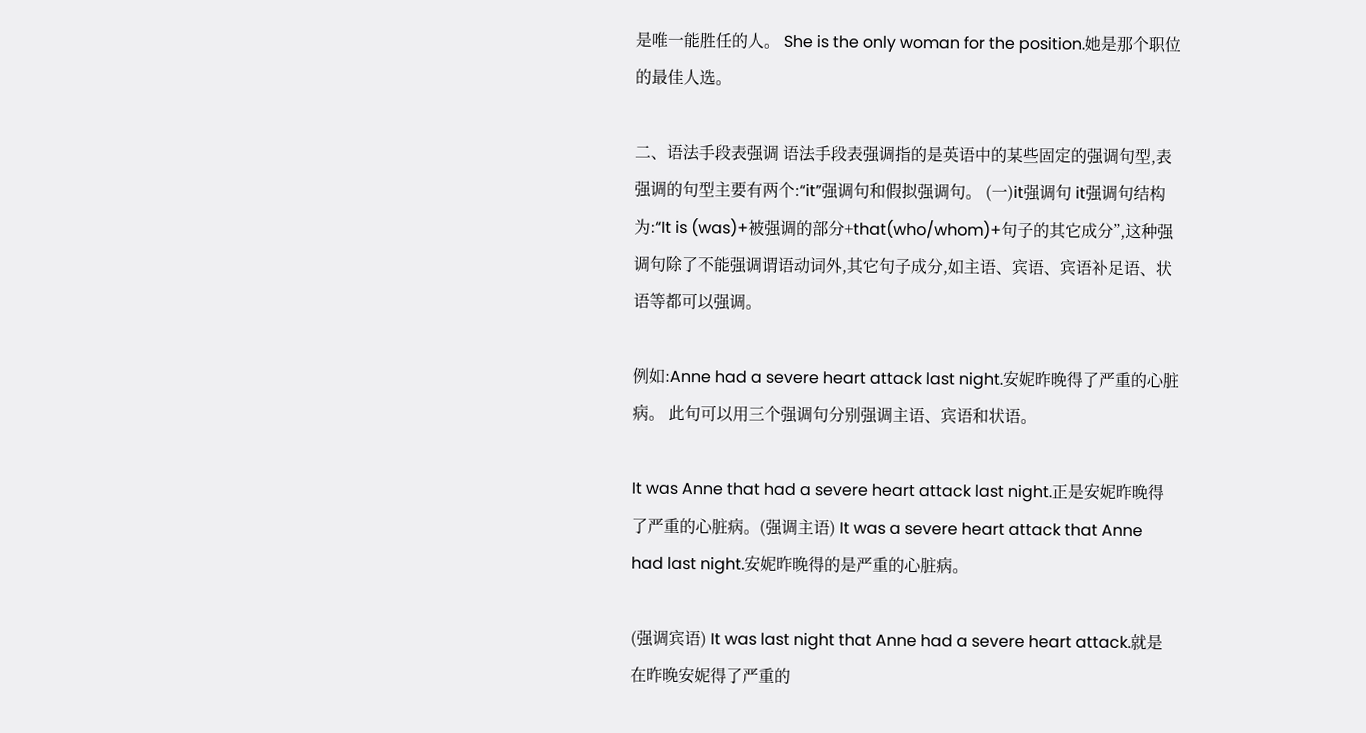是唯一能胜任的人。 She is the only woman for the position.她是那个职位的最佳人选。

二、语法手段表强调 语法手段表强调指的是英语中的某些固定的强调句型,表强调的句型主要有两个:“it”强调句和假拟强调句。 (一)it强调句 it强调句结构为:“It is (was)+被强调的部分+that(who/whom)+句子的其它成分”,这种强调句除了不能强调谓语动词外,其它句子成分,如主语、宾语、宾语补足语、状语等都可以强调。

例如:Anne had a severe heart attack last night.安妮昨晚得了严重的心脏病。 此句可以用三个强调句分别强调主语、宾语和状语。

It was Anne that had a severe heart attack last night.正是安妮昨晚得了严重的心脏病。(强调主语) It was a severe heart attack that Anne had last night.安妮昨晚得的是严重的心脏病。

(强调宾语) It was last night that Anne had a severe heart attack.就是在昨晚安妮得了严重的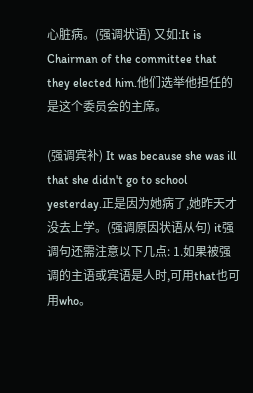心脏病。(强调状语) 又如:It is Chairman of the committee that they elected him.他们选举他担任的是这个委员会的主席。

(强调宾补) It was because she was ill that she didn't go to school yesterday.正是因为她病了,她昨天才没去上学。(强调原因状语从句) it强调句还需注意以下几点: 1.如果被强调的主语或宾语是人时,可用that也可用who。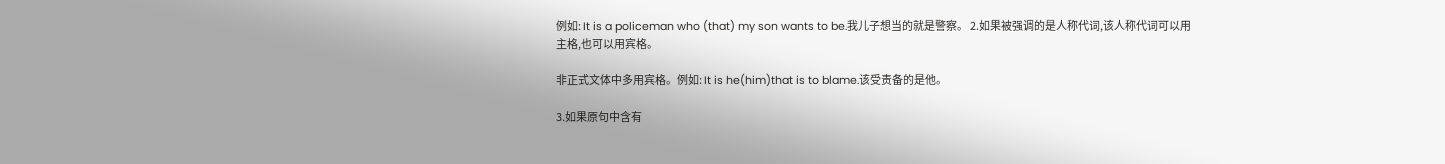例如: It is a policeman who (that) my son wants to be.我儿子想当的就是警察。 2.如果被强调的是人称代词,该人称代词可以用主格,也可以用宾格。

非正式文体中多用宾格。例如: It is he(him)that is to blame.该受责备的是他。

3.如果原句中含有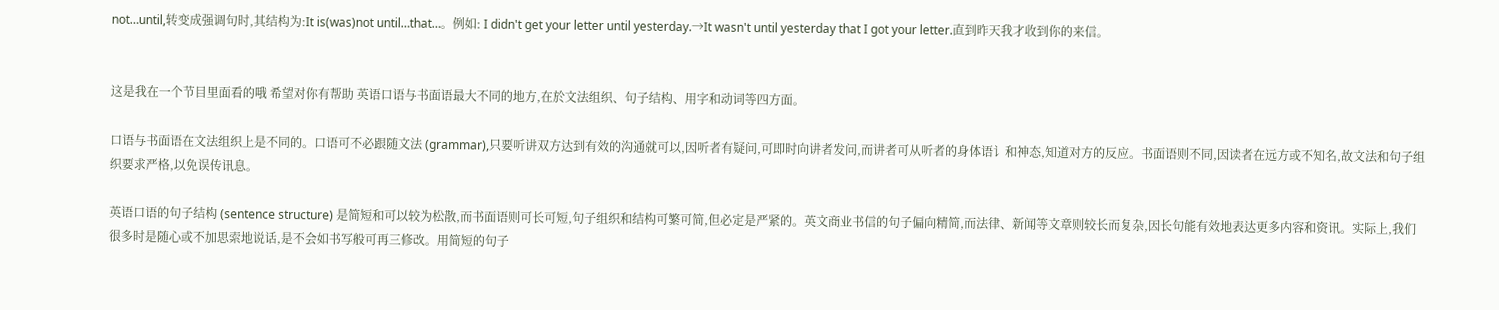not…until,转变成强调句时,其结构为:It is(was)not until…that…。例如: I didn't get your letter until yesterday.→It wasn't until yesterday that I got your letter.直到昨天我才收到你的来信。


这是我在一个节目里面看的哦 希望对你有帮助 英语口语与书面语最大不同的地方,在於文法组织、句子结构、用字和动词等四方面。

口语与书面语在文法组织上是不同的。口语可不必跟随文法 (grammar),只要听讲双方达到有效的沟通就可以,因听者有疑问,可即时向讲者发问,而讲者可从听者的身体语讠和神态,知道对方的反应。书面语则不同,因读者在远方或不知名,故文法和句子组织要求严格,以免误传讯息。

英语口语的句子结构 (sentence structure) 是简短和可以较为松散,而书面语则可长可短,句子组织和结构可繁可简,但必定是严紧的。英文商业书信的句子偏向精简,而法律、新闻等文章则较长而复杂,因长句能有效地表达更多内容和资讯。实际上,我们很多时是随心或不加思索地说话,是不会如书写般可再三修改。用简短的句子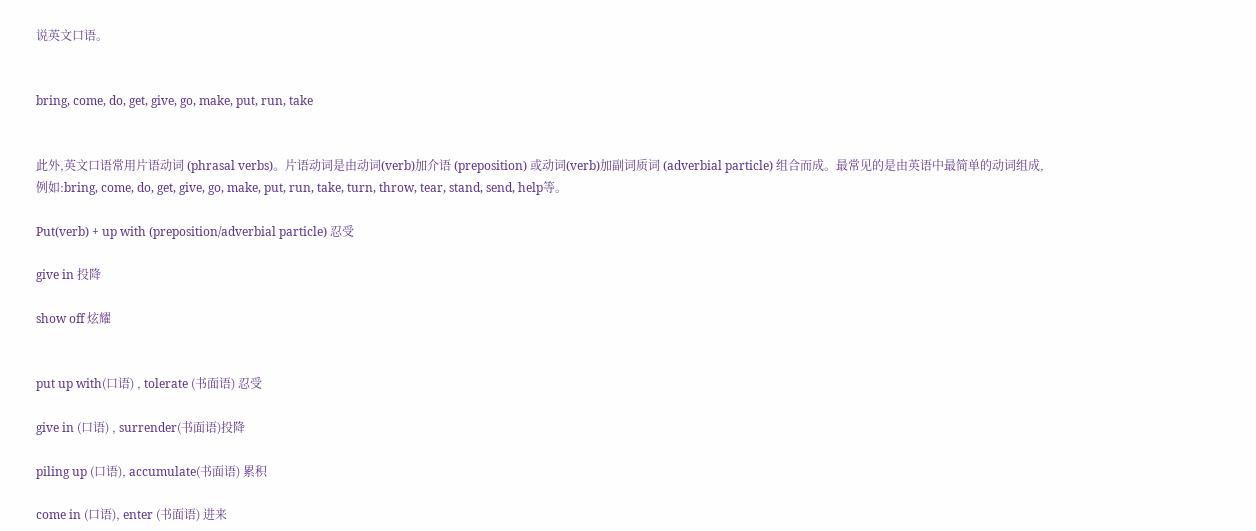说英文口语。


bring, come, do, get, give, go, make, put, run, take


此外,英文口语常用片语动词 (phrasal verbs)。片语动词是由动词(verb)加介语 (preposition) 或动词(verb)加副词质词 (adverbial particle) 组合而成。最常见的是由英语中最简单的动词组成, 例如:bring, come, do, get, give, go, make, put, run, take, turn, throw, tear, stand, send, help等。

Put(verb) + up with (preposition/adverbial particle) 忍受

give in 投降

show off 炫耀


put up with(口语) , tolerate (书面语) 忍受

give in (口语) , surrender(书面语)投降

piling up (口语), accumulate(书面语) 累积

come in (口语), enter (书面语) 进来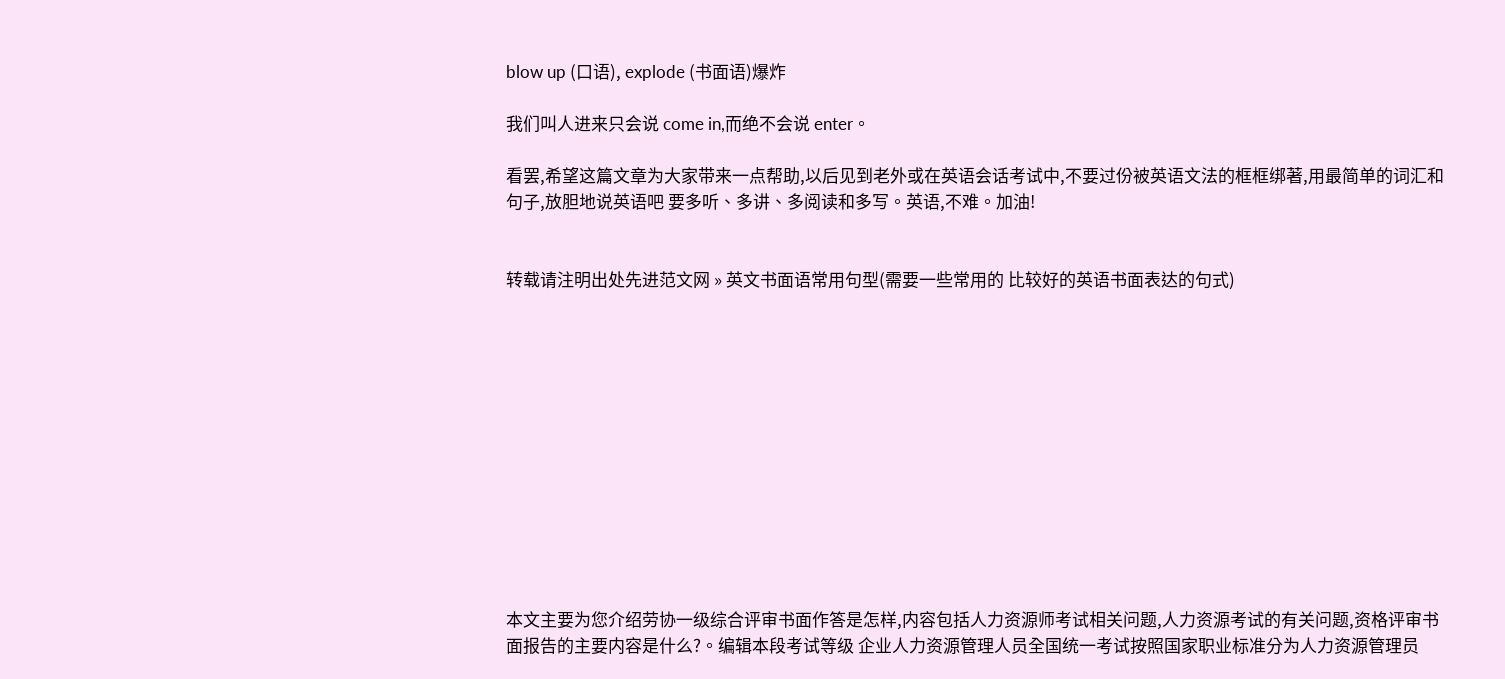blow up (口语), explode (书面语)爆炸

我们叫人进来只会说 come in,而绝不会说 enter。

看罢,希望这篇文章为大家带来一点帮助,以后见到老外或在英语会话考试中,不要过份被英语文法的框框绑著,用最简单的词汇和句子,放胆地说英语吧 要多听、多讲、多阅读和多写。英语,不难。加油!


转载请注明出处先进范文网 » 英文书面语常用句型(需要一些常用的 比较好的英语书面表达的句式)












本文主要为您介绍劳协一级综合评审书面作答是怎样,内容包括人力资源师考试相关问题,人力资源考试的有关问题,资格评审书面报告的主要内容是什么?。编辑本段考试等级 企业人力资源管理人员全国统一考试按照国家职业标准分为人力资源管理员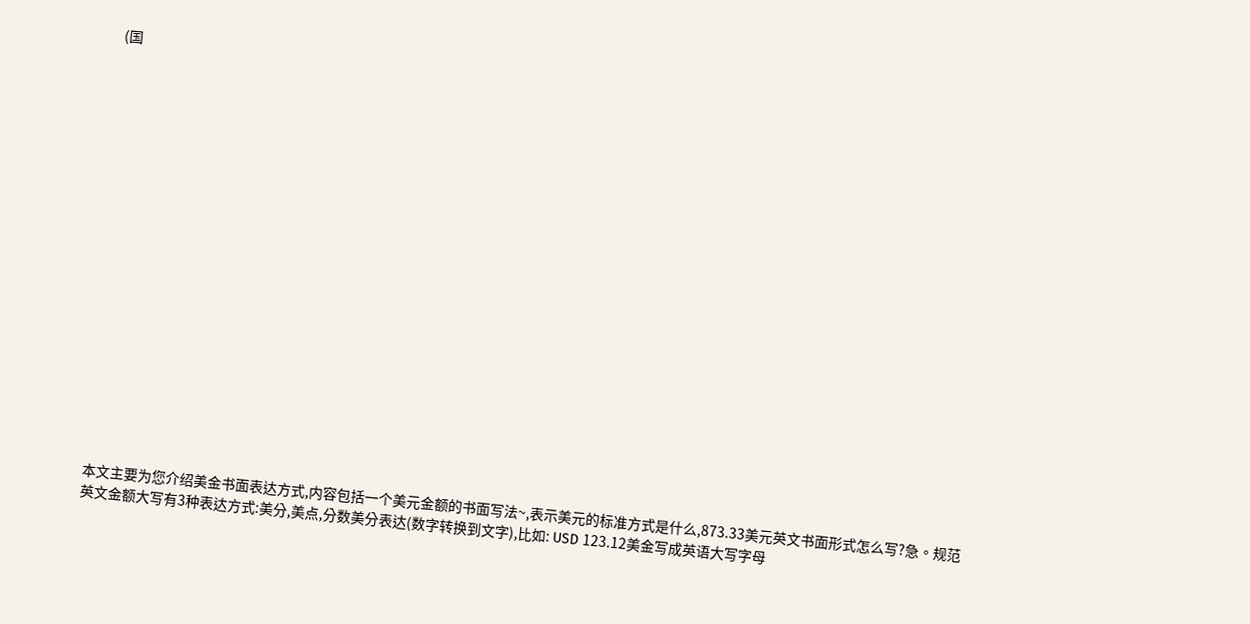(国




















本文主要为您介绍美金书面表达方式,内容包括一个美元金额的书面写法~,表示美元的标准方式是什么,873.33美元英文书面形式怎么写?急。规范英文金额大写有3种表达方式:美分,美点,分数美分表达(数字转换到文字),比如: USD 123.12美金写成英语大写字母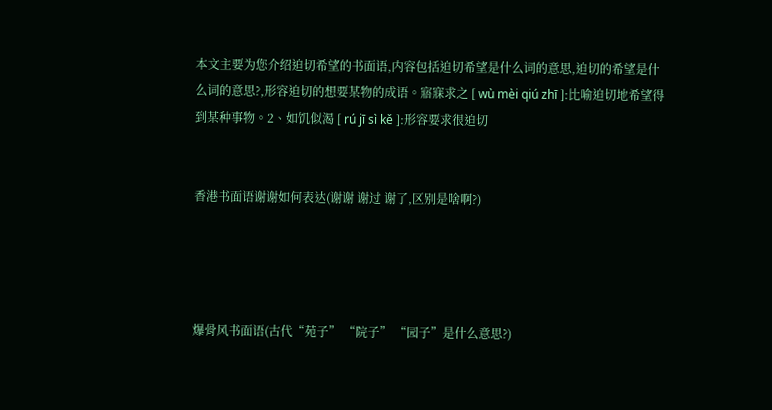本文主要为您介绍迫切希望的书面语,内容包括迫切希望是什么词的意思,迫切的希望是什么词的意思?,形容迫切的想要某物的成语。寤寐求之 [ wù mèi qiú zhī ]:比喻迫切地希望得到某种事物。2、如饥似渴 [ rú jī sì kě ]:形容要求很迫切


香港书面语谢谢如何表达(谢谢 谢过 谢了,区别是啥啊?)




爆骨风书面语(古代“苑子” “院子” “园子”是什么意思?)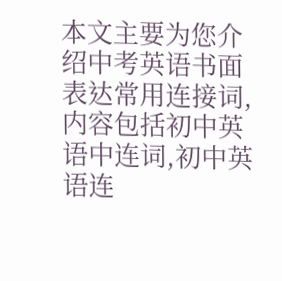本文主要为您介绍中考英语书面表达常用连接词,内容包括初中英语中连词,初中英语连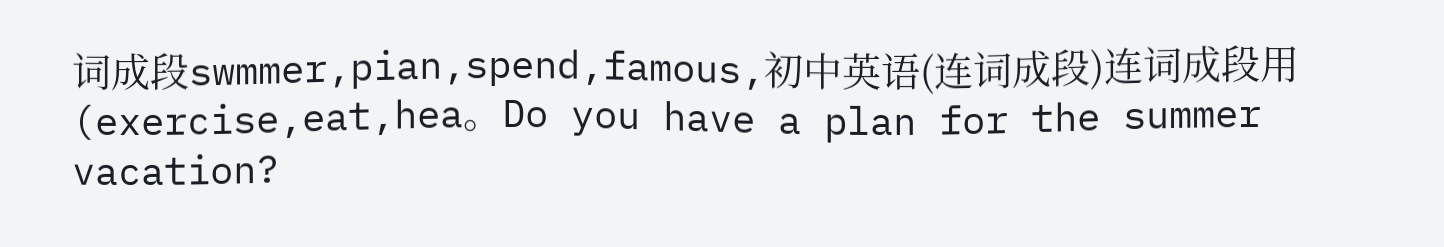词成段swmmer,pian,spend,famous,初中英语(连词成段)连词成段用(exercise,eat,hea。Do you have a plan for the summer vacation?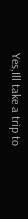Yes,Ill take a trip to